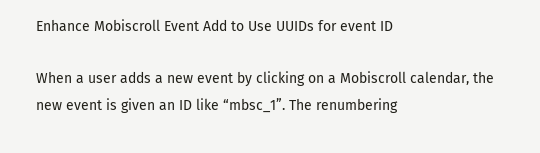Enhance Mobiscroll Event Add to Use UUIDs for event ID

When a user adds a new event by clicking on a Mobiscroll calendar, the new event is given an ID like “mbsc_1”. The renumbering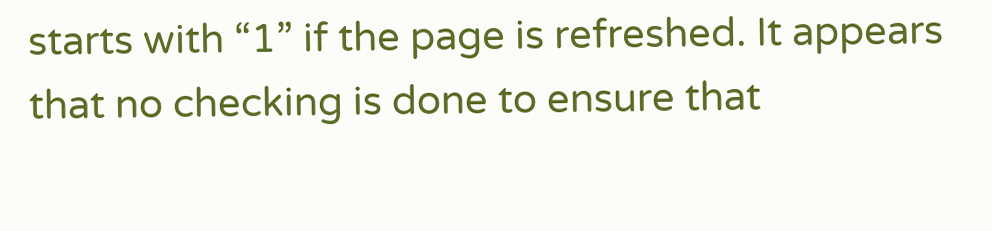starts with “1” if the page is refreshed. It appears that no checking is done to ensure that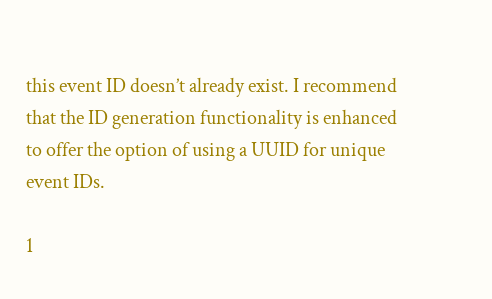this event ID doesn’t already exist. I recommend that the ID generation functionality is enhanced to offer the option of using a UUID for unique event IDs.

1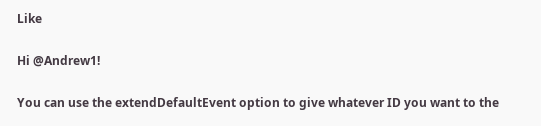Like

Hi @Andrew1!

You can use the extendDefaultEvent option to give whatever ID you want to the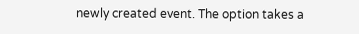newly created event. The option takes a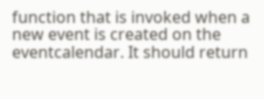function that is invoked when a new event is created on the eventcalendar. It should return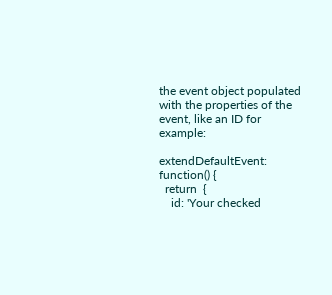the event object populated with the properties of the event, like an ID for example:

extendDefaultEvent: function() {
  return  {
    id: 'Your checked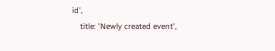id',
    title: 'Newly created event',